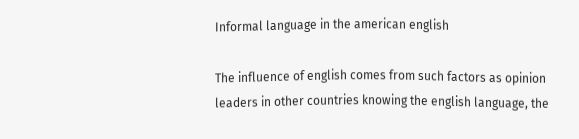Informal language in the american english

The influence of english comes from such factors as opinion leaders in other countries knowing the english language, the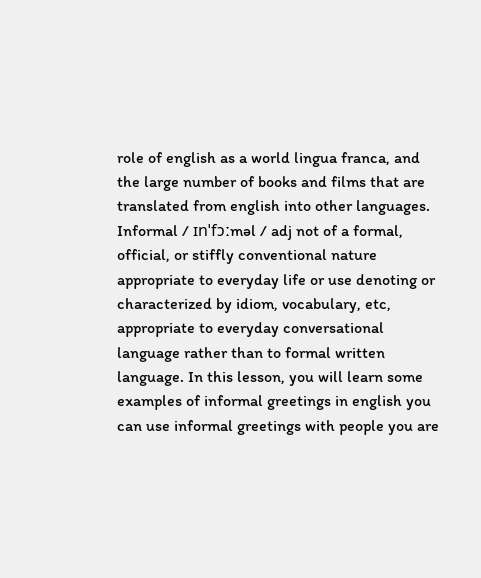role of english as a world lingua franca, and the large number of books and films that are translated from english into other languages. Informal / ɪnˈfɔːməl / adj not of a formal, official, or stiffly conventional nature appropriate to everyday life or use denoting or characterized by idiom, vocabulary, etc, appropriate to everyday conversational language rather than to formal written language. In this lesson, you will learn some examples of informal greetings in english you can use informal greetings with people you are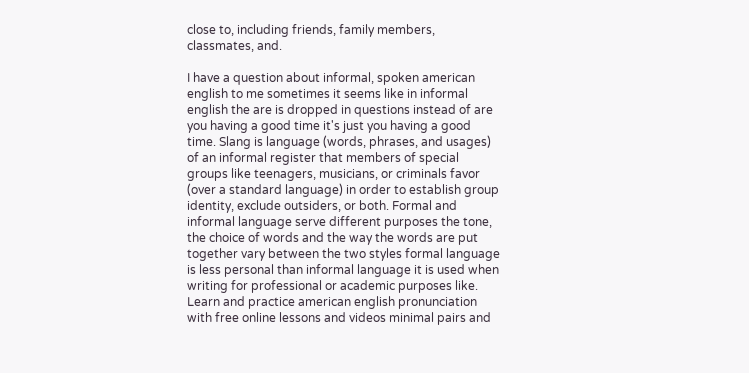close to, including friends, family members, classmates, and.

I have a question about informal, spoken american english to me sometimes it seems like in informal english the are is dropped in questions instead of are you having a good time it's just you having a good time. Slang is language (words, phrases, and usages) of an informal register that members of special groups like teenagers, musicians, or criminals favor (over a standard language) in order to establish group identity, exclude outsiders, or both. Formal and informal language serve different purposes the tone, the choice of words and the way the words are put together vary between the two styles formal language is less personal than informal language it is used when writing for professional or academic purposes like. Learn and practice american english pronunciation with free online lessons and videos minimal pairs and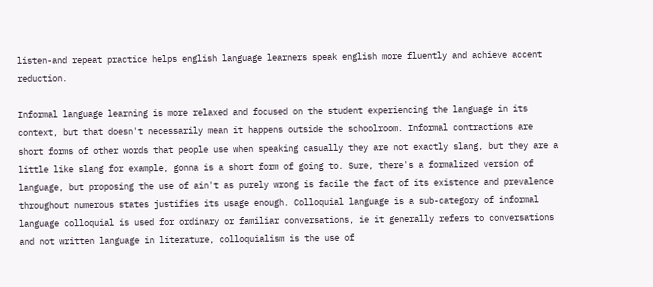listen-and repeat practice helps english language learners speak english more fluently and achieve accent reduction.

Informal language learning is more relaxed and focused on the student experiencing the language in its context, but that doesn't necessarily mean it happens outside the schoolroom. Informal contractions are short forms of other words that people use when speaking casually they are not exactly slang, but they are a little like slang for example, gonna is a short form of going to. Sure, there's a formalized version of language, but proposing the use of ain't as purely wrong is facile the fact of its existence and prevalence throughout numerous states justifies its usage enough. Colloquial language is a sub-category of informal language colloquial is used for ordinary or familiar conversations, ie it generally refers to conversations and not written language in literature, colloquialism is the use of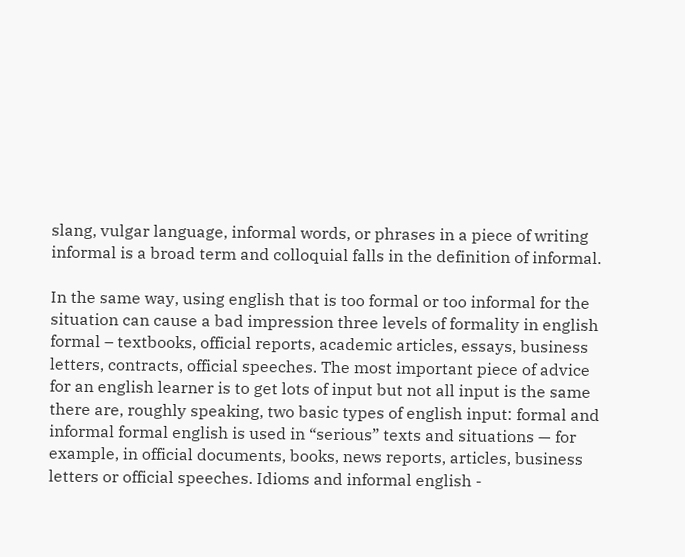slang, vulgar language, informal words, or phrases in a piece of writing informal is a broad term and colloquial falls in the definition of informal.

In the same way, using english that is too formal or too informal for the situation can cause a bad impression three levels of formality in english formal – textbooks, official reports, academic articles, essays, business letters, contracts, official speeches. The most important piece of advice for an english learner is to get lots of input but not all input is the same there are, roughly speaking, two basic types of english input: formal and informal formal english is used in “serious” texts and situations — for example, in official documents, books, news reports, articles, business letters or official speeches. Idioms and informal english -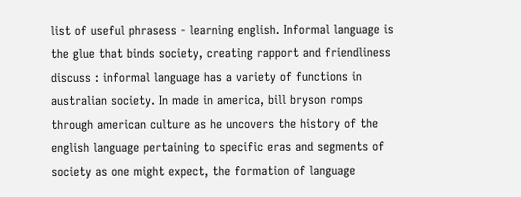list of useful phrasess - learning english. Informal language is the glue that binds society, creating rapport and friendliness discuss : informal language has a variety of functions in australian society. In made in america, bill bryson romps through american culture as he uncovers the history of the english language pertaining to specific eras and segments of society as one might expect, the formation of language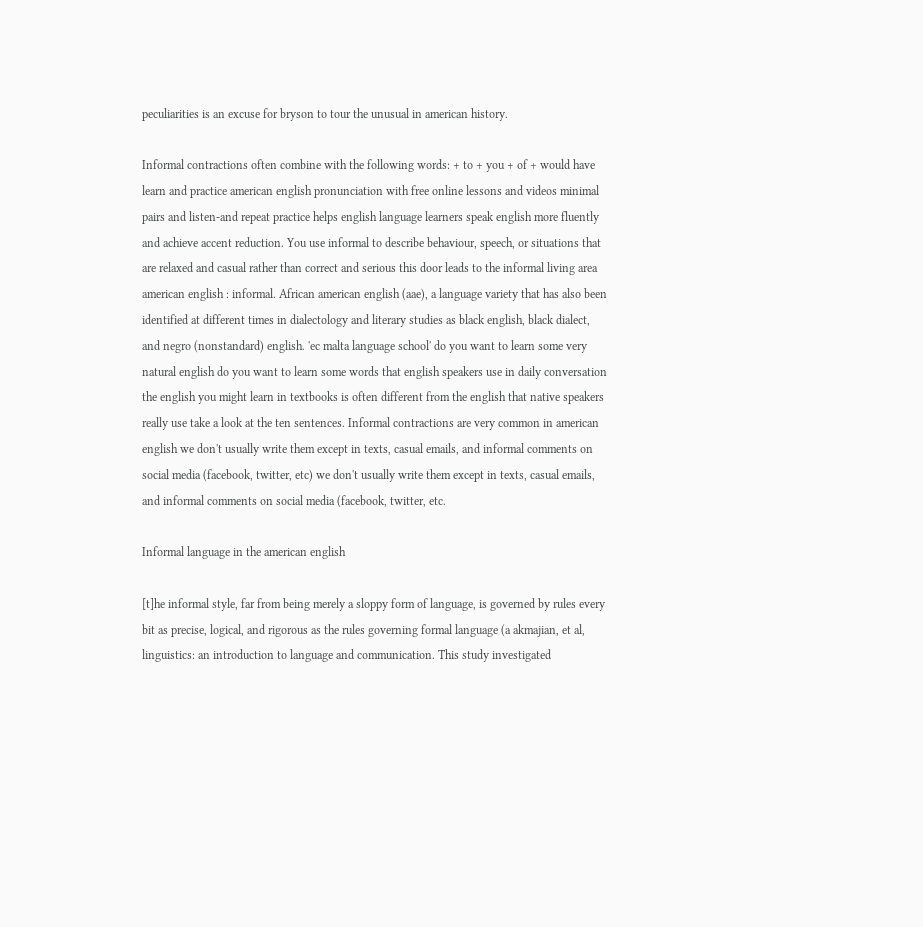peculiarities is an excuse for bryson to tour the unusual in american history.

Informal contractions often combine with the following words: + to + you + of + would have learn and practice american english pronunciation with free online lessons and videos minimal pairs and listen-and repeat practice helps english language learners speak english more fluently and achieve accent reduction. You use informal to describe behaviour, speech, or situations that are relaxed and casual rather than correct and serious this door leads to the informal living area american english : informal. African american english (aae), a language variety that has also been identified at different times in dialectology and literary studies as black english, black dialect, and negro (nonstandard) english. 'ec malta language school' do you want to learn some very natural english do you want to learn some words that english speakers use in daily conversation the english you might learn in textbooks is often different from the english that native speakers really use take a look at the ten sentences. Informal contractions are very common in american english we don't usually write them except in texts, casual emails, and informal comments on social media (facebook, twitter, etc) we don't usually write them except in texts, casual emails, and informal comments on social media (facebook, twitter, etc.

Informal language in the american english

[t]he informal style, far from being merely a sloppy form of language, is governed by rules every bit as precise, logical, and rigorous as the rules governing formal language (a akmajian, et al, linguistics: an introduction to language and communication. This study investigated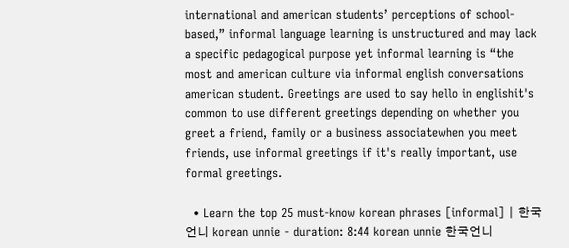international and american students’ perceptions of school-based,” informal language learning is unstructured and may lack a specific pedagogical purpose yet informal learning is “the most and american culture via informal english conversations american student. Greetings are used to say hello in englishit's common to use different greetings depending on whether you greet a friend, family or a business associatewhen you meet friends, use informal greetings if it's really important, use formal greetings.

  • Learn the top 25 must-know korean phrases [informal] | 한국언니 korean unnie - duration: 8:44 korean unnie 한국언니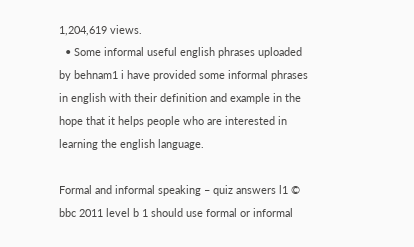1,204,619 views.
  • Some informal useful english phrases uploaded by behnam1 i have provided some informal phrases in english with their definition and example in the hope that it helps people who are interested in learning the english language.

Formal and informal speaking – quiz answers l1 © bbc 2011 level b 1 should use formal or informal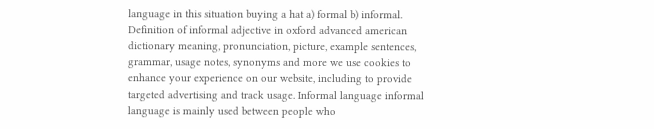language in this situation buying a hat a) formal b) informal. Definition of informal adjective in oxford advanced american dictionary meaning, pronunciation, picture, example sentences, grammar, usage notes, synonyms and more we use cookies to enhance your experience on our website, including to provide targeted advertising and track usage. Informal language informal language is mainly used between people who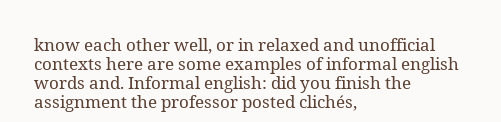know each other well, or in relaxed and unofficial contexts here are some examples of informal english words and. Informal english: did you finish the assignment the professor posted clichés,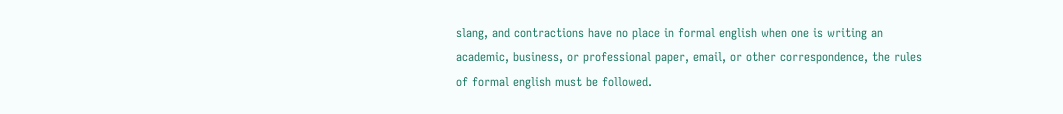slang, and contractions have no place in formal english when one is writing an academic, business, or professional paper, email, or other correspondence, the rules of formal english must be followed.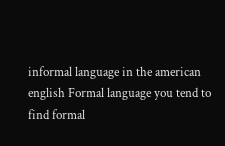informal language in the american english Formal language you tend to find formal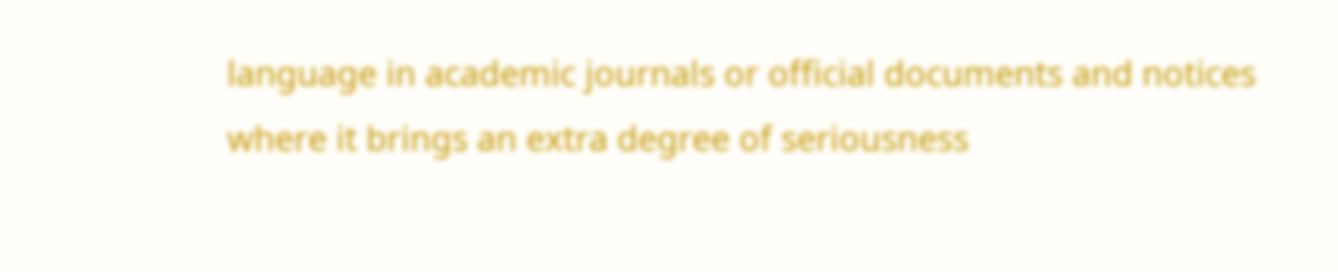language in academic journals or official documents and notices where it brings an extra degree of seriousness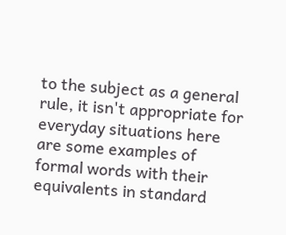to the subject as a general rule, it isn't appropriate for everyday situations here are some examples of formal words with their equivalents in standard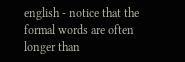english - notice that the formal words are often longer than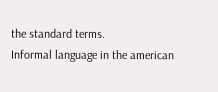the standard terms.
Informal language in the american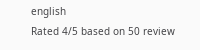english
Rated 4/5 based on 50 review